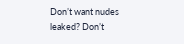Don’t want nudes leaked? Don’t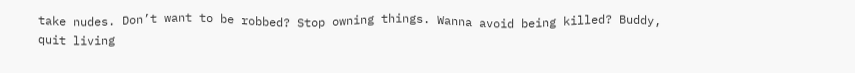take nudes. Don’t want to be robbed? Stop owning things. Wanna avoid being killed? Buddy, quit living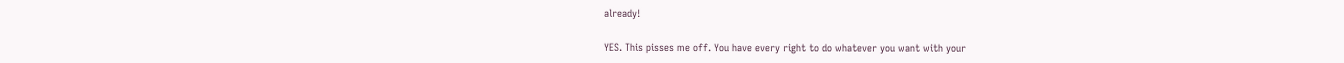already!

YES. This pisses me off. You have every right to do whatever you want with your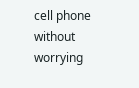cell phone without worrying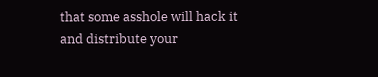that some asshole will hack it and distribute your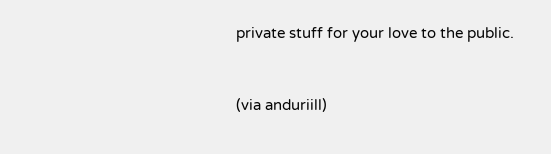private stuff for your love to the public.


(via anduriill)